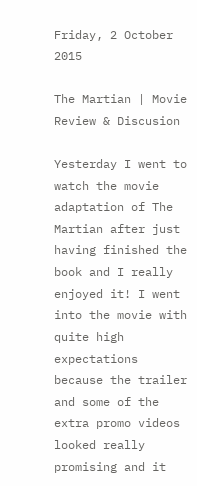Friday, 2 October 2015

The Martian | Movie Review & Discusion

Yesterday I went to watch the movie adaptation of The Martian after just having finished the book and I really enjoyed it! I went into the movie with quite high expectations because the trailer and some of the extra promo videos looked really promising and it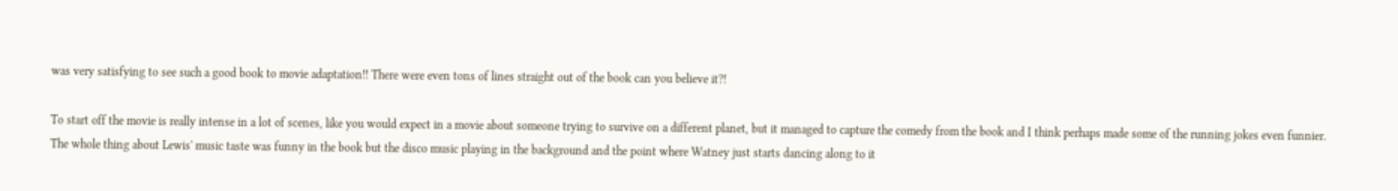was very satisfying to see such a good book to movie adaptation!! There were even tons of lines straight out of the book can you believe it?!

To start off the movie is really intense in a lot of scenes, like you would expect in a movie about someone trying to survive on a different planet, but it managed to capture the comedy from the book and I think perhaps made some of the running jokes even funnier. The whole thing about Lewis' music taste was funny in the book but the disco music playing in the background and the point where Watney just starts dancing along to it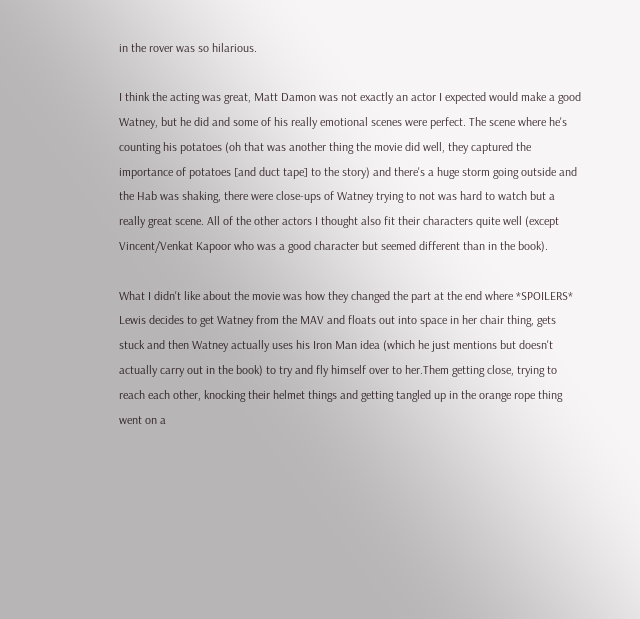in the rover was so hilarious.

I think the acting was great, Matt Damon was not exactly an actor I expected would make a good Watney, but he did and some of his really emotional scenes were perfect. The scene where he's counting his potatoes (oh that was another thing the movie did well, they captured the importance of potatoes [and duct tape] to the story) and there's a huge storm going outside and the Hab was shaking, there were close-ups of Watney trying to not was hard to watch but a really great scene. All of the other actors I thought also fit their characters quite well (except Vincent/Venkat Kapoor who was a good character but seemed different than in the book).

What I didn't like about the movie was how they changed the part at the end where *SPOILERS* Lewis decides to get Watney from the MAV and floats out into space in her chair thing, gets stuck and then Watney actually uses his Iron Man idea (which he just mentions but doesn't actually carry out in the book) to try and fly himself over to her.Them getting close, trying to reach each other, knocking their helmet things and getting tangled up in the orange rope thing went on a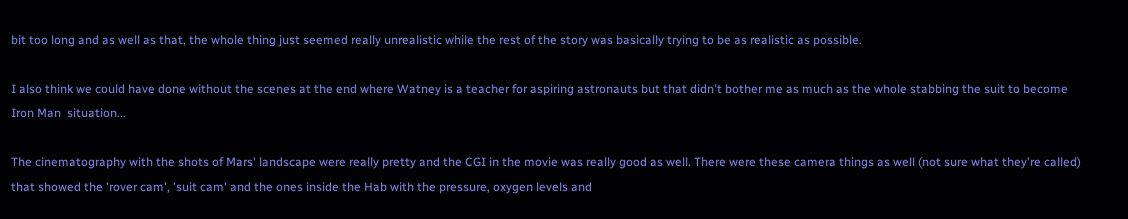bit too long and as well as that, the whole thing just seemed really unrealistic while the rest of the story was basically trying to be as realistic as possible.

I also think we could have done without the scenes at the end where Watney is a teacher for aspiring astronauts but that didn't bother me as much as the whole stabbing the suit to become Iron Man  situation...

The cinematography with the shots of Mars' landscape were really pretty and the CGI in the movie was really good as well. There were these camera things as well (not sure what they're called) that showed the 'rover cam', 'suit cam' and the ones inside the Hab with the pressure, oxygen levels and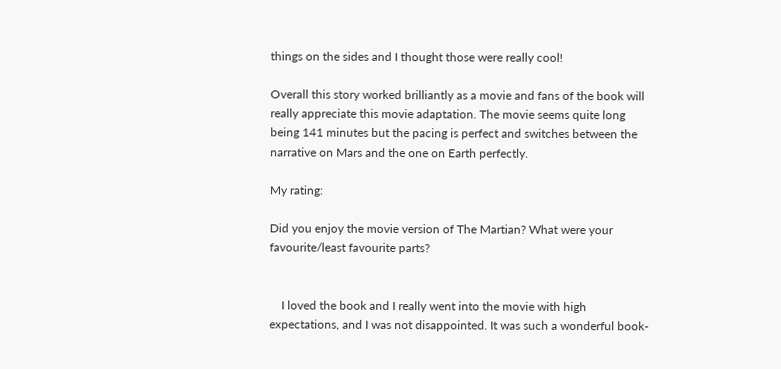things on the sides and I thought those were really cool!

Overall this story worked brilliantly as a movie and fans of the book will really appreciate this movie adaptation. The movie seems quite long being 141 minutes but the pacing is perfect and switches between the narrative on Mars and the one on Earth perfectly.

My rating:

Did you enjoy the movie version of The Martian? What were your favourite/least favourite parts?


    I loved the book and I really went into the movie with high expectations, and I was not disappointed. It was such a wonderful book-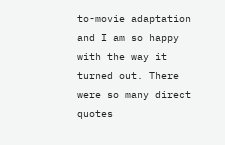to-movie adaptation and I am so happy with the way it turned out. There were so many direct quotes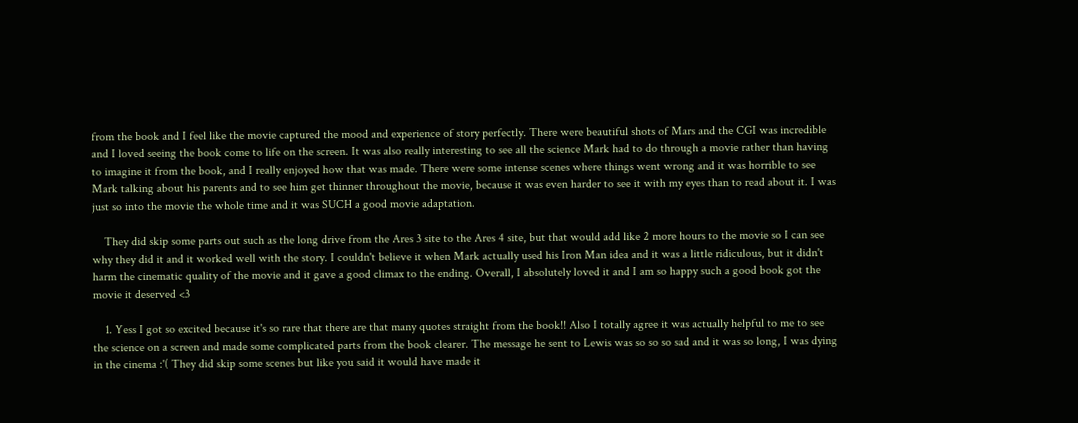from the book and I feel like the movie captured the mood and experience of story perfectly. There were beautiful shots of Mars and the CGI was incredible and I loved seeing the book come to life on the screen. It was also really interesting to see all the science Mark had to do through a movie rather than having to imagine it from the book, and I really enjoyed how that was made. There were some intense scenes where things went wrong and it was horrible to see Mark talking about his parents and to see him get thinner throughout the movie, because it was even harder to see it with my eyes than to read about it. I was just so into the movie the whole time and it was SUCH a good movie adaptation.

    They did skip some parts out such as the long drive from the Ares 3 site to the Ares 4 site, but that would add like 2 more hours to the movie so I can see why they did it and it worked well with the story. I couldn't believe it when Mark actually used his Iron Man idea and it was a little ridiculous, but it didn't harm the cinematic quality of the movie and it gave a good climax to the ending. Overall, I absolutely loved it and I am so happy such a good book got the movie it deserved <3

    1. Yess I got so excited because it's so rare that there are that many quotes straight from the book!! Also I totally agree it was actually helpful to me to see the science on a screen and made some complicated parts from the book clearer. The message he sent to Lewis was so so so sad and it was so long, I was dying in the cinema :'( They did skip some scenes but like you said it would have made it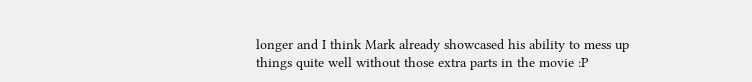longer and I think Mark already showcased his ability to mess up things quite well without those extra parts in the movie :P